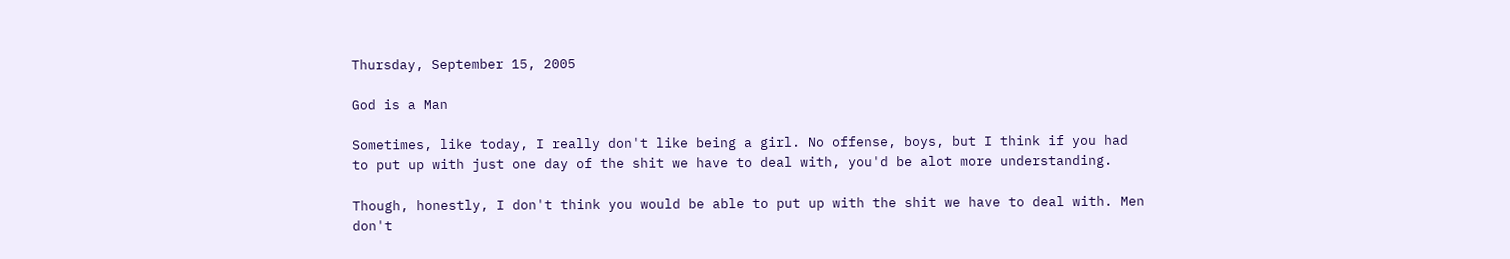Thursday, September 15, 2005

God is a Man

Sometimes, like today, I really don't like being a girl. No offense, boys, but I think if you had to put up with just one day of the shit we have to deal with, you'd be alot more understanding.

Though, honestly, I don't think you would be able to put up with the shit we have to deal with. Men don't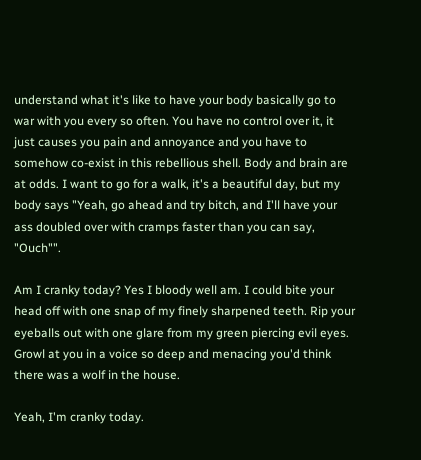understand what it's like to have your body basically go to war with you every so often. You have no control over it, it just causes you pain and annoyance and you have to somehow co-exist in this rebellious shell. Body and brain are at odds. I want to go for a walk, it's a beautiful day, but my body says "Yeah, go ahead and try bitch, and I'll have your ass doubled over with cramps faster than you can say, "Ouch"".

Am I cranky today? Yes I bloody well am. I could bite your head off with one snap of my finely sharpened teeth. Rip your eyeballs out with one glare from my green piercing evil eyes. Growl at you in a voice so deep and menacing you'd think there was a wolf in the house.

Yeah, I'm cranky today.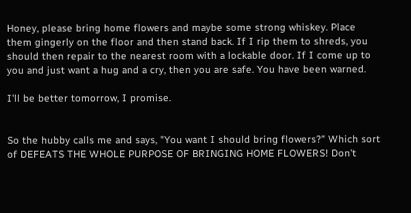Honey, please bring home flowers and maybe some strong whiskey. Place them gingerly on the floor and then stand back. If I rip them to shreds, you should then repair to the nearest room with a lockable door. If I come up to you and just want a hug and a cry, then you are safe. You have been warned.

I'll be better tomorrow, I promise.


So the hubby calls me and says, "You want I should bring flowers?" Which sort of DEFEATS THE WHOLE PURPOSE OF BRINGING HOME FLOWERS! Don't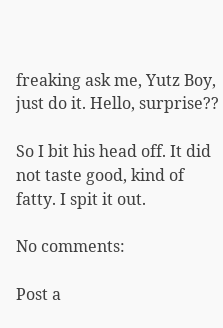freaking ask me, Yutz Boy, just do it. Hello, surprise??

So I bit his head off. It did not taste good, kind of fatty. I spit it out.

No comments:

Post a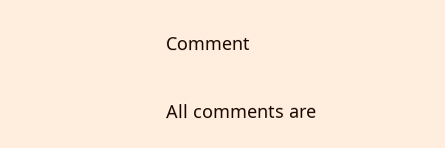Comment

All comments are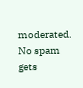moderated. No spam gets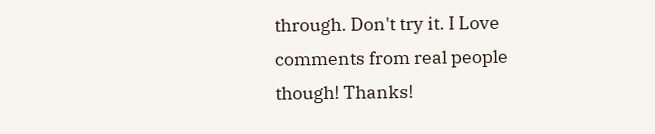through. Don't try it. I Love comments from real people though! Thanks!